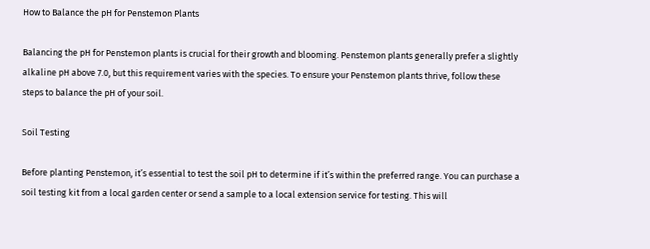How to Balance the pH for Penstemon Plants

Balancing the pH for Penstemon plants is crucial for their growth and blooming. Penstemon plants generally prefer a slightly alkaline pH above 7.0, but this requirement varies with the species. To ensure your Penstemon plants thrive, follow these steps to balance the pH of your soil.

Soil Testing

Before planting Penstemon, it’s essential to test the soil pH to determine if it’s within the preferred range. You can purchase a soil testing kit from a local garden center or send a sample to a local extension service for testing. This will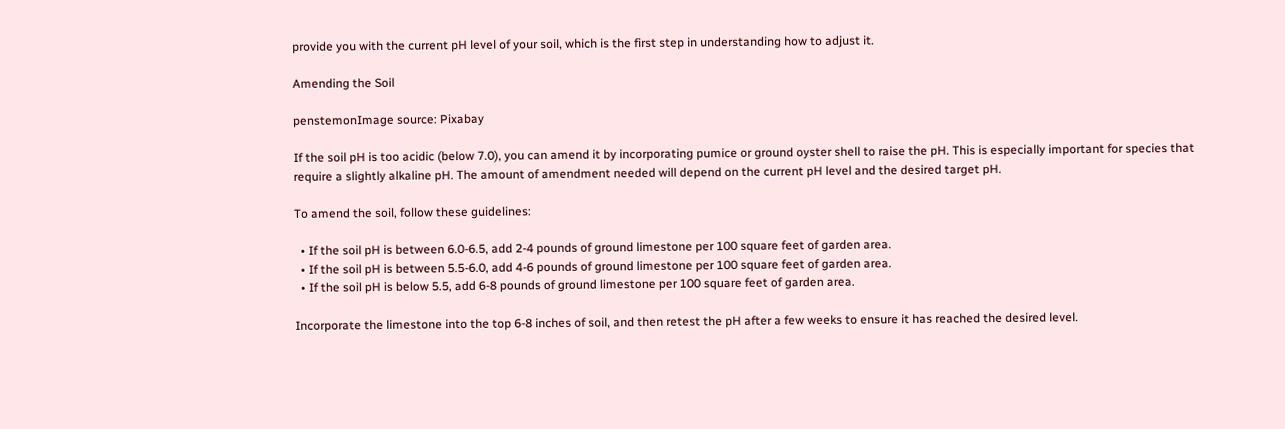provide you with the current pH level of your soil, which is the first step in understanding how to adjust it.

Amending the Soil

penstemonImage source: Pixabay

If the soil pH is too acidic (below 7.0), you can amend it by incorporating pumice or ground oyster shell to raise the pH. This is especially important for species that require a slightly alkaline pH. The amount of amendment needed will depend on the current pH level and the desired target pH.

To amend the soil, follow these guidelines:

  • If the soil pH is between 6.0-6.5, add 2-4 pounds of ground limestone per 100 square feet of garden area.
  • If the soil pH is between 5.5-6.0, add 4-6 pounds of ground limestone per 100 square feet of garden area.
  • If the soil pH is below 5.5, add 6-8 pounds of ground limestone per 100 square feet of garden area.

Incorporate the limestone into the top 6-8 inches of soil, and then retest the pH after a few weeks to ensure it has reached the desired level.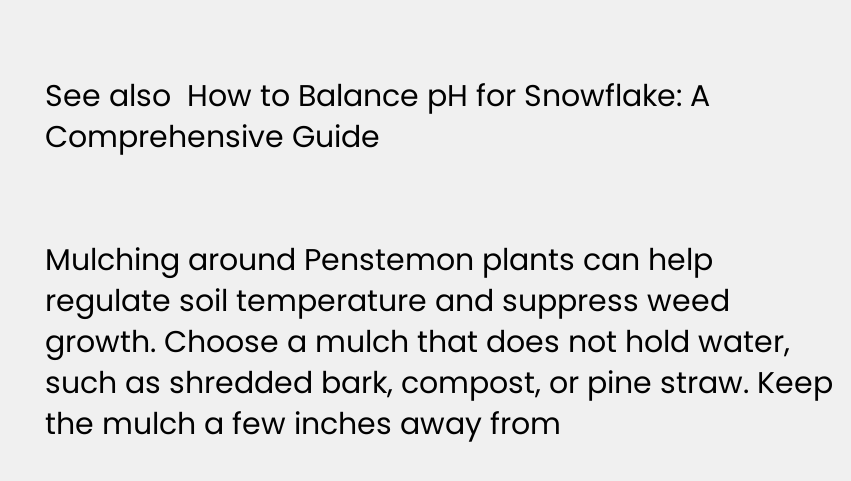See also  How to Balance pH for Snowflake: A Comprehensive Guide


Mulching around Penstemon plants can help regulate soil temperature and suppress weed growth. Choose a mulch that does not hold water, such as shredded bark, compost, or pine straw. Keep the mulch a few inches away from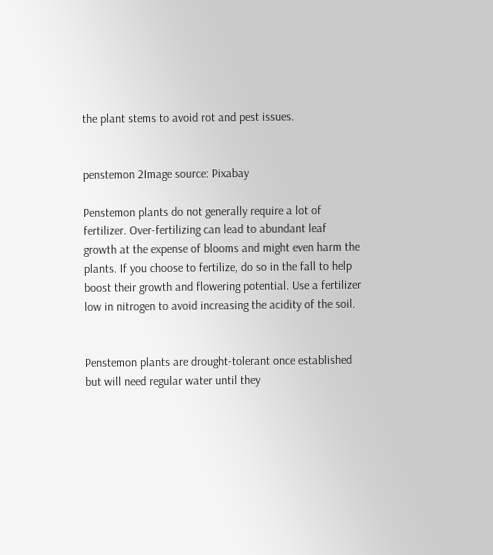the plant stems to avoid rot and pest issues.


penstemon 2Image source: Pixabay

Penstemon plants do not generally require a lot of fertilizer. Over-fertilizing can lead to abundant leaf growth at the expense of blooms and might even harm the plants. If you choose to fertilize, do so in the fall to help boost their growth and flowering potential. Use a fertilizer low in nitrogen to avoid increasing the acidity of the soil.


Penstemon plants are drought-tolerant once established but will need regular water until they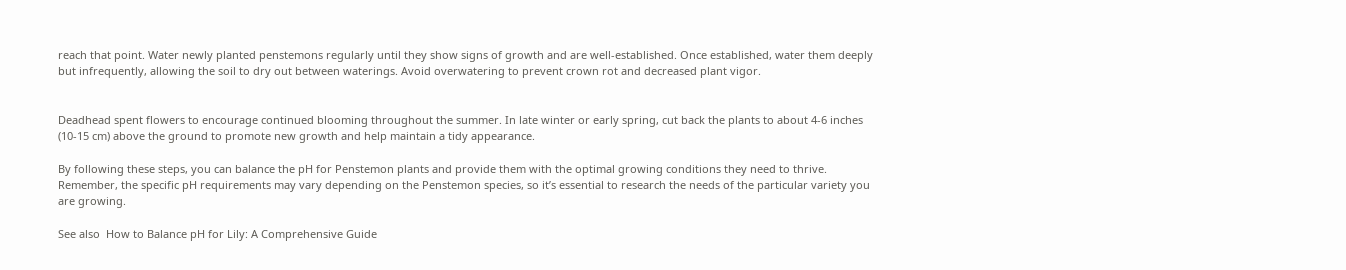reach that point. Water newly planted penstemons regularly until they show signs of growth and are well-established. Once established, water them deeply but infrequently, allowing the soil to dry out between waterings. Avoid overwatering to prevent crown rot and decreased plant vigor.


Deadhead spent flowers to encourage continued blooming throughout the summer. In late winter or early spring, cut back the plants to about 4-6 inches (10-15 cm) above the ground to promote new growth and help maintain a tidy appearance.

By following these steps, you can balance the pH for Penstemon plants and provide them with the optimal growing conditions they need to thrive. Remember, the specific pH requirements may vary depending on the Penstemon species, so it’s essential to research the needs of the particular variety you are growing.

See also  How to Balance pH for Lily: A Comprehensive Guide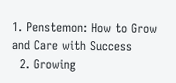1. Penstemon: How to Grow and Care with Success
  2. Growing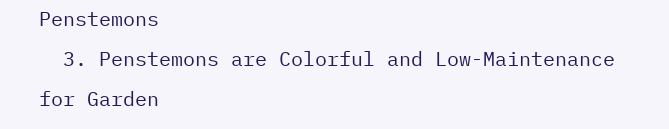Penstemons
  3. Penstemons are Colorful and Low-Maintenance for Garden